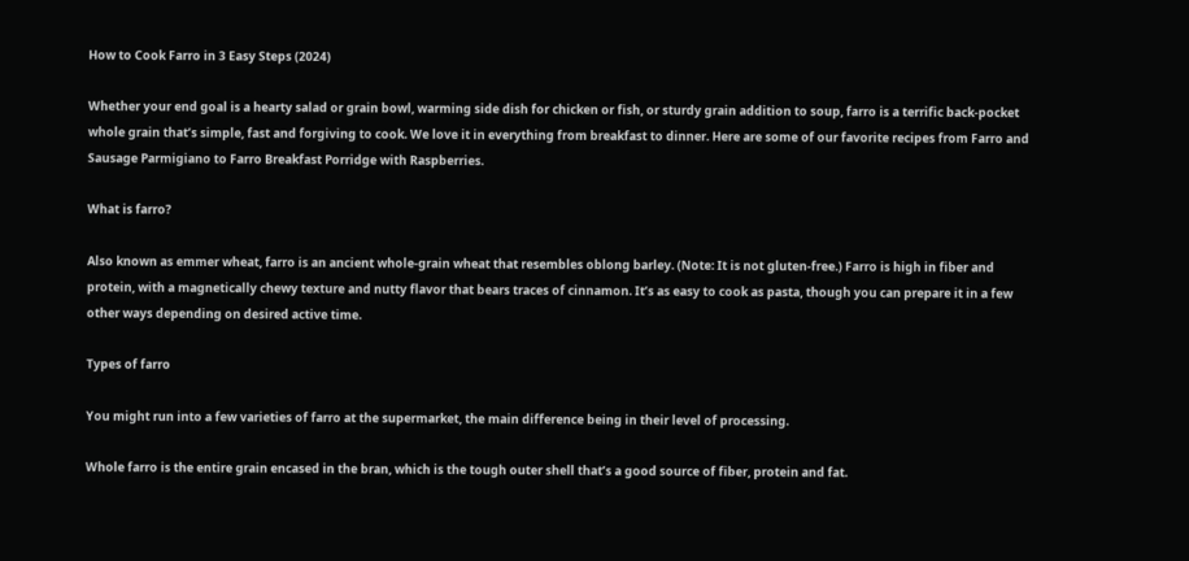How to Cook Farro in 3 Easy Steps (2024)

Whether your end goal is a hearty salad or grain bowl, warming side dish for chicken or fish, or sturdy grain addition to soup, farro is a terrific back-pocket whole grain that’s simple, fast and forgiving to cook. We love it in everything from breakfast to dinner. Here are some of our favorite recipes from Farro and Sausage Parmigiano to Farro Breakfast Porridge with Raspberries.

What is farro?

Also known as emmer wheat, farro is an ancient whole-grain wheat that resembles oblong barley. (Note: It is not gluten-free.) Farro is high in fiber and protein, with a magnetically chewy texture and nutty flavor that bears traces of cinnamon. It’s as easy to cook as pasta, though you can prepare it in a few other ways depending on desired active time.

Types of farro

You might run into a few varieties of farro at the supermarket, the main difference being in their level of processing.

Whole farro is the entire grain encased in the bran, which is the tough outer shell that’s a good source of fiber, protein and fat.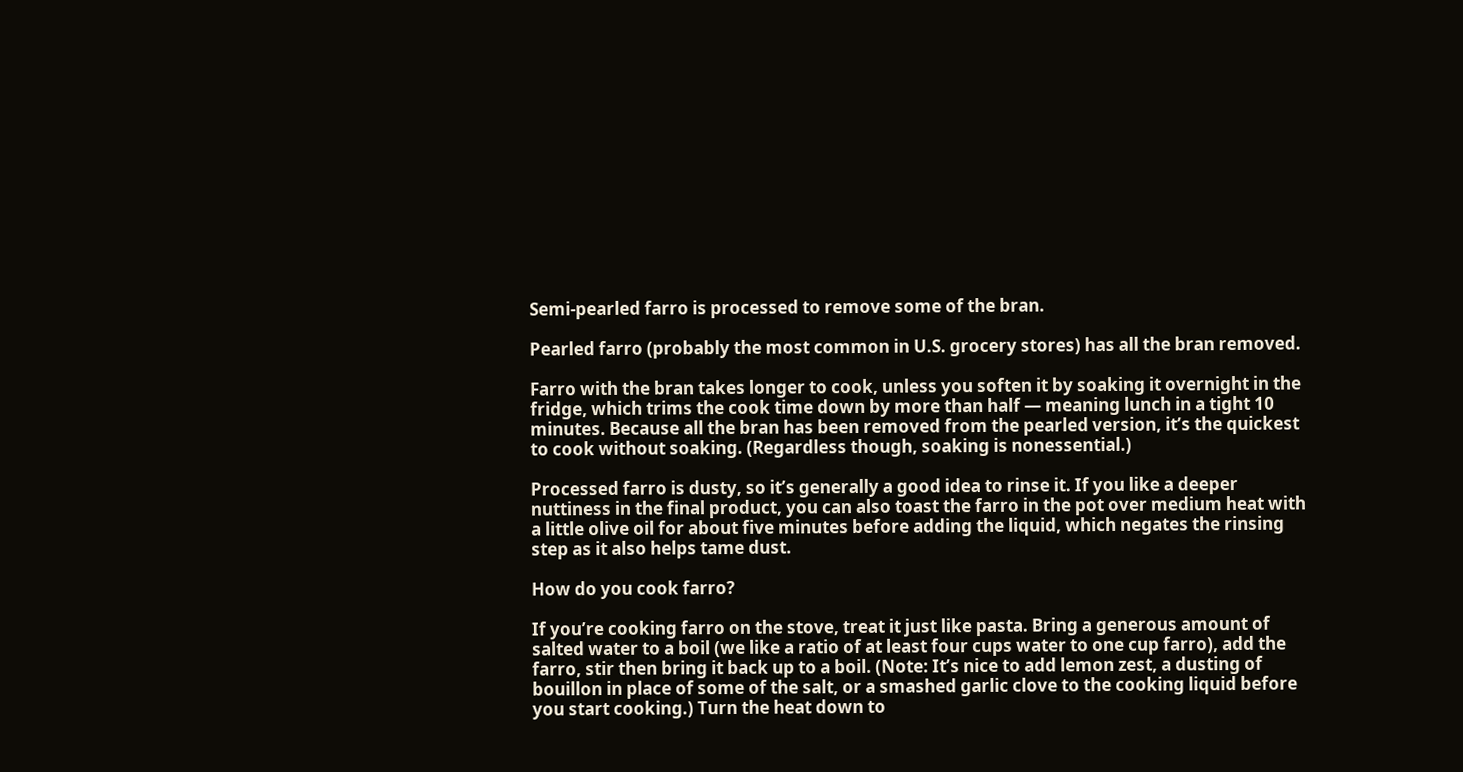Semi-pearled farro is processed to remove some of the bran.

Pearled farro (probably the most common in U.S. grocery stores) has all the bran removed.

Farro with the bran takes longer to cook, unless you soften it by soaking it overnight in the fridge, which trims the cook time down by more than half — meaning lunch in a tight 10 minutes. Because all the bran has been removed from the pearled version, it’s the quickest to cook without soaking. (Regardless though, soaking is nonessential.)

Processed farro is dusty, so it’s generally a good idea to rinse it. If you like a deeper nuttiness in the final product, you can also toast the farro in the pot over medium heat with a little olive oil for about five minutes before adding the liquid, which negates the rinsing step as it also helps tame dust.

How do you cook farro?

If you’re cooking farro on the stove, treat it just like pasta. Bring a generous amount of salted water to a boil (we like a ratio of at least four cups water to one cup farro), add the farro, stir then bring it back up to a boil. (Note: It’s nice to add lemon zest, a dusting of bouillon in place of some of the salt, or a smashed garlic clove to the cooking liquid before you start cooking.) Turn the heat down to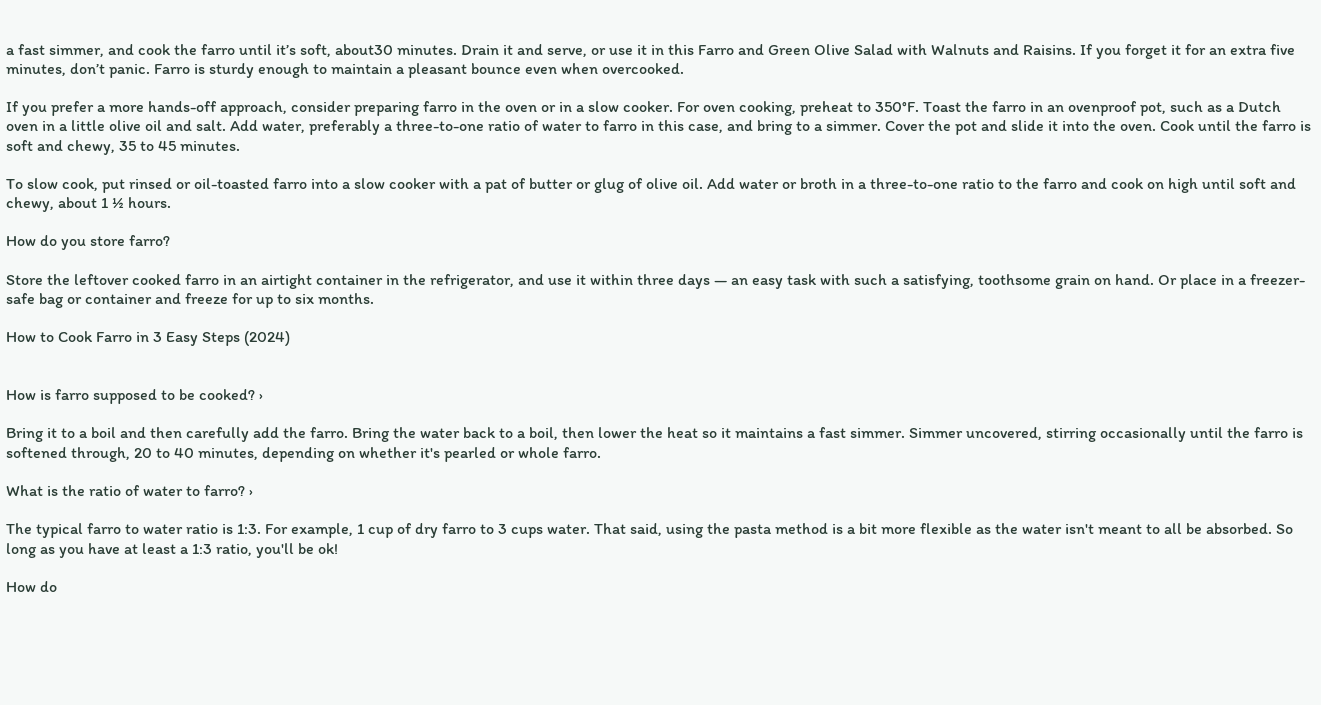a fast simmer, and cook the farro until it’s soft, about30 minutes. Drain it and serve, or use it in this Farro and Green Olive Salad with Walnuts and Raisins. If you forget it for an extra five minutes, don’t panic. Farro is sturdy enough to maintain a pleasant bounce even when overcooked.

If you prefer a more hands-off approach, consider preparing farro in the oven or in a slow cooker. For oven cooking, preheat to 350°F. Toast the farro in an ovenproof pot, such as a Dutch oven in a little olive oil and salt. Add water, preferably a three-to-one ratio of water to farro in this case, and bring to a simmer. Cover the pot and slide it into the oven. Cook until the farro is soft and chewy, 35 to 45 minutes.

To slow cook, put rinsed or oil-toasted farro into a slow cooker with a pat of butter or glug of olive oil. Add water or broth in a three-to-one ratio to the farro and cook on high until soft and chewy, about 1 ½ hours.

How do you store farro?

Store the leftover cooked farro in an airtight container in the refrigerator, and use it within three days — an easy task with such a satisfying, toothsome grain on hand. Or place in a freezer-safe bag or container and freeze for up to six months.

How to Cook Farro in 3 Easy Steps (2024)


How is farro supposed to be cooked? ›

Bring it to a boil and then carefully add the farro. Bring the water back to a boil, then lower the heat so it maintains a fast simmer. Simmer uncovered, stirring occasionally until the farro is softened through, 20 to 40 minutes, depending on whether it's pearled or whole farro.

What is the ratio of water to farro? ›

The typical farro to water ratio is 1:3. For example, 1 cup of dry farro to 3 cups water. That said, using the pasta method is a bit more flexible as the water isn't meant to all be absorbed. So long as you have at least a 1:3 ratio, you'll be ok!

How do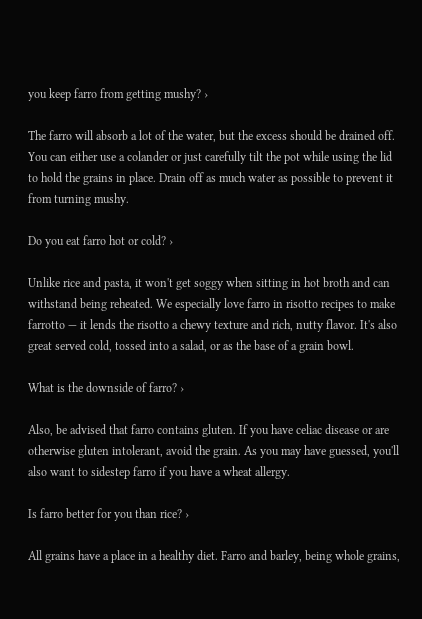you keep farro from getting mushy? ›

The farro will absorb a lot of the water, but the excess should be drained off. You can either use a colander or just carefully tilt the pot while using the lid to hold the grains in place. Drain off as much water as possible to prevent it from turning mushy.

Do you eat farro hot or cold? ›

Unlike rice and pasta, it won't get soggy when sitting in hot broth and can withstand being reheated. We especially love farro in risotto recipes to make farrotto — it lends the risotto a chewy texture and rich, nutty flavor. It's also great served cold, tossed into a salad, or as the base of a grain bowl.

What is the downside of farro? ›

Also, be advised that farro contains gluten. If you have celiac disease or are otherwise gluten intolerant, avoid the grain. As you may have guessed, you'll also want to sidestep farro if you have a wheat allergy.

Is farro better for you than rice? ›

All grains have a place in a healthy diet. Farro and barley, being whole grains,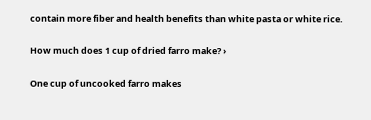contain more fiber and health benefits than white pasta or white rice.

How much does 1 cup of dried farro make? ›

One cup of uncooked farro makes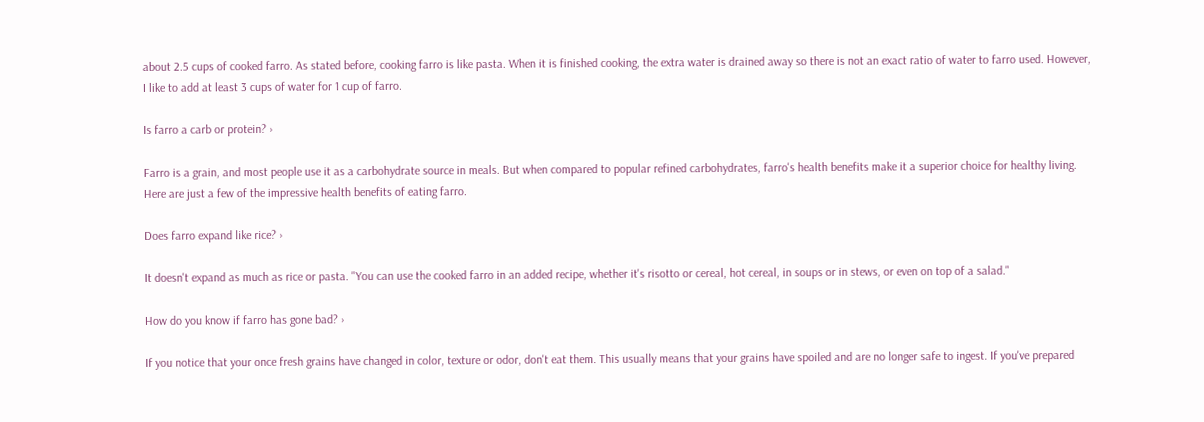about 2.5 cups of cooked farro. As stated before, cooking farro is like pasta. When it is finished cooking, the extra water is drained away so there is not an exact ratio of water to farro used. However, I like to add at least 3 cups of water for 1 cup of farro.

Is farro a carb or protein? ›

Farro is a grain, and most people use it as a carbohydrate source in meals. But when compared to popular refined carbohydrates, farro's health benefits make it a superior choice for healthy living. Here are just a few of the impressive health benefits of eating farro.

Does farro expand like rice? ›

It doesn't expand as much as rice or pasta. "You can use the cooked farro in an added recipe, whether it's risotto or cereal, hot cereal, in soups or in stews, or even on top of a salad."

How do you know if farro has gone bad? ›

If you notice that your once fresh grains have changed in color, texture or odor, don't eat them. This usually means that your grains have spoiled and are no longer safe to ingest. If you've prepared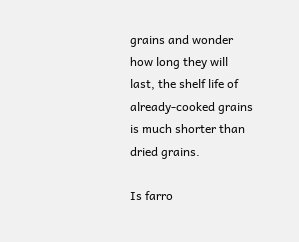grains and wonder how long they will last, the shelf life of already-cooked grains is much shorter than dried grains.

Is farro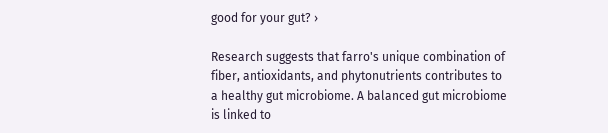good for your gut? ›

Research suggests that farro's unique combination of fiber, antioxidants, and phytonutrients contributes to a healthy gut microbiome. A balanced gut microbiome is linked to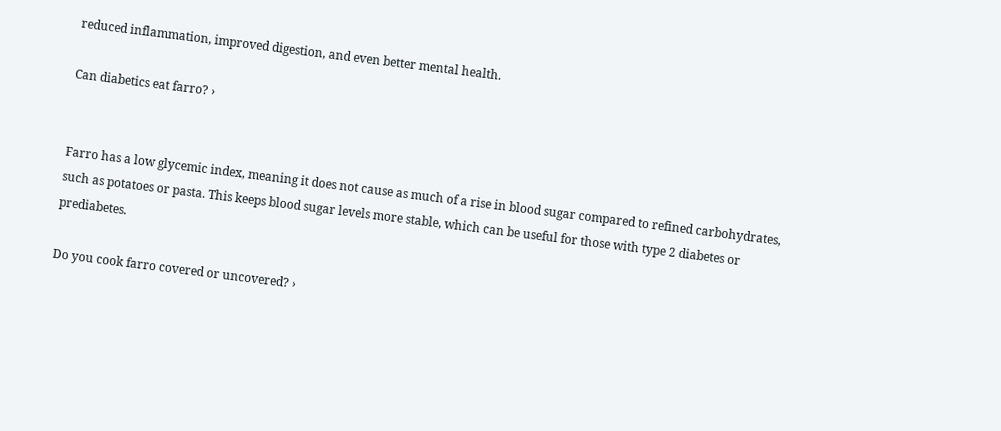reduced inflammation, improved digestion, and even better mental health.

Can diabetics eat farro? ›


Farro has a low glycemic index, meaning it does not cause as much of a rise in blood sugar compared to refined carbohydrates, such as potatoes or pasta. This keeps blood sugar levels more stable, which can be useful for those with type 2 diabetes or prediabetes.

Do you cook farro covered or uncovered? ›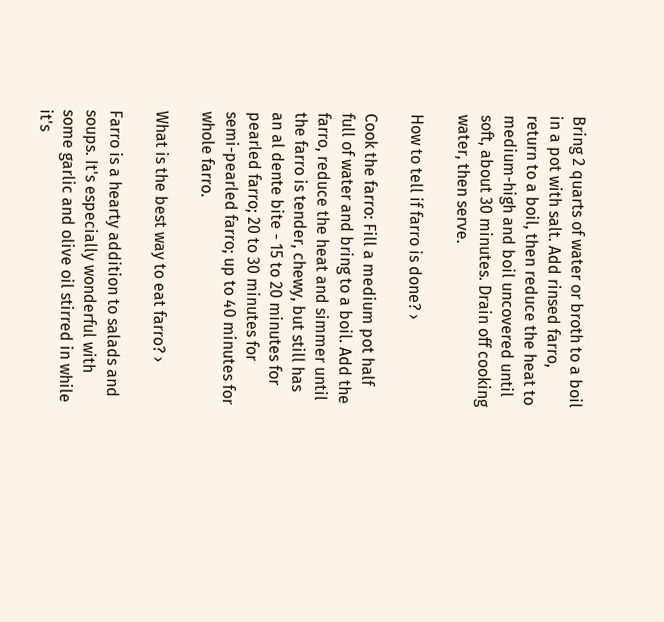Bring 2 quarts of water or broth to a boil in a pot with salt. Add rinsed farro, return to a boil, then reduce the heat to medium-high and boil uncovered until soft, about 30 minutes. Drain off cooking water, then serve.

How to tell if farro is done? ›

Cook the farro: Fill a medium pot half full of water and bring to a boil. Add the farro, reduce the heat and simmer until the farro is tender, chewy, but still has an al dente bite - 15 to 20 minutes for pearled farro; 20 to 30 minutes for semi-pearled farro; up to 40 minutes for whole farro.

What is the best way to eat farro? ›

Farro is a hearty addition to salads and soups. It's especially wonderful with some garlic and olive oil stirred in while it's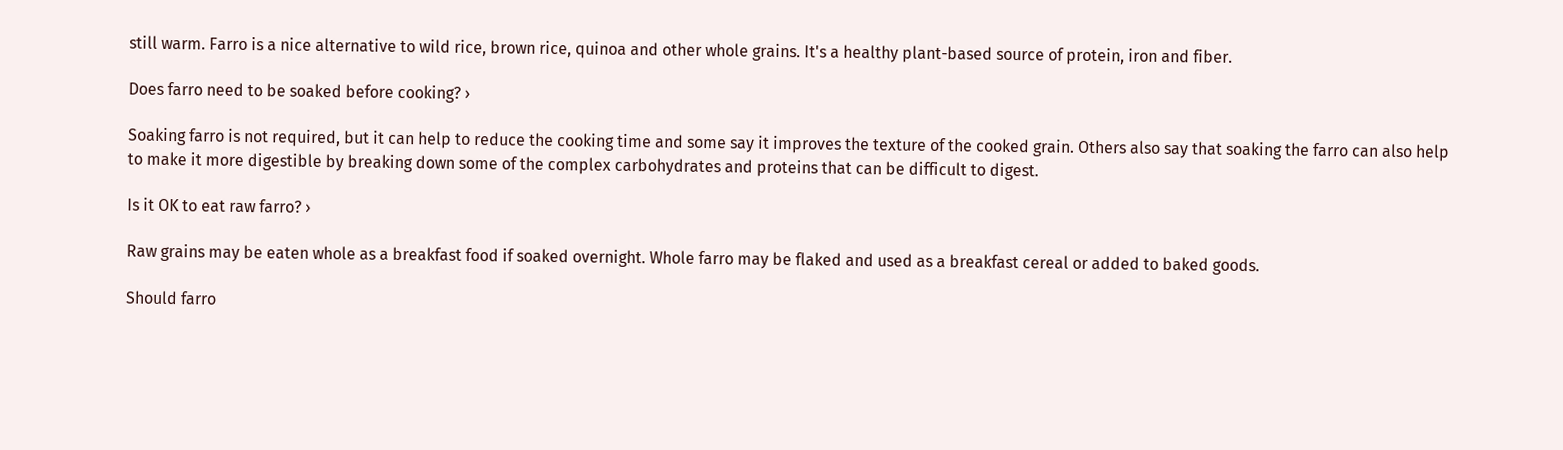still warm. Farro is a nice alternative to wild rice, brown rice, quinoa and other whole grains. It's a healthy plant-based source of protein, iron and fiber.

Does farro need to be soaked before cooking? ›

Soaking farro is not required, but it can help to reduce the cooking time and some say it improves the texture of the cooked grain. Others also say that soaking the farro can also help to make it more digestible by breaking down some of the complex carbohydrates and proteins that can be difficult to digest.

Is it OK to eat raw farro? ›

Raw grains may be eaten whole as a breakfast food if soaked overnight. Whole farro may be flaked and used as a breakfast cereal or added to baked goods.

Should farro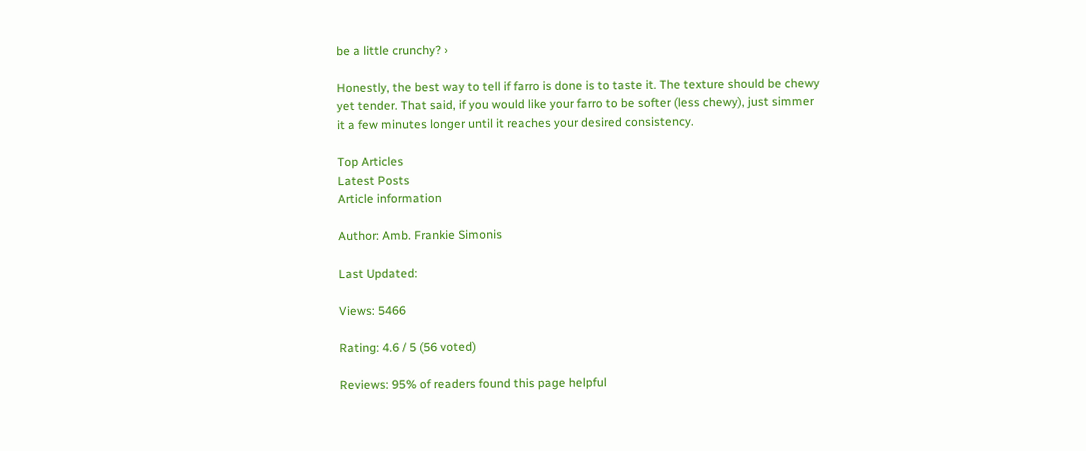be a little crunchy? ›

Honestly, the best way to tell if farro is done is to taste it. The texture should be chewy yet tender. That said, if you would like your farro to be softer (less chewy), just simmer it a few minutes longer until it reaches your desired consistency.

Top Articles
Latest Posts
Article information

Author: Amb. Frankie Simonis

Last Updated:

Views: 5466

Rating: 4.6 / 5 (56 voted)

Reviews: 95% of readers found this page helpful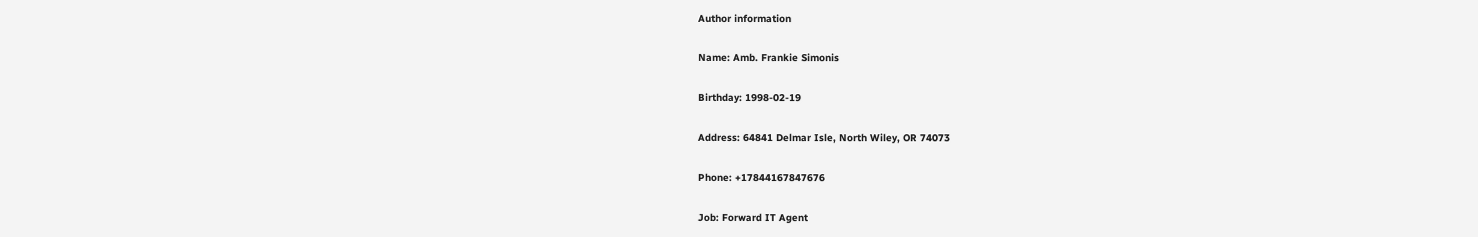Author information

Name: Amb. Frankie Simonis

Birthday: 1998-02-19

Address: 64841 Delmar Isle, North Wiley, OR 74073

Phone: +17844167847676

Job: Forward IT Agent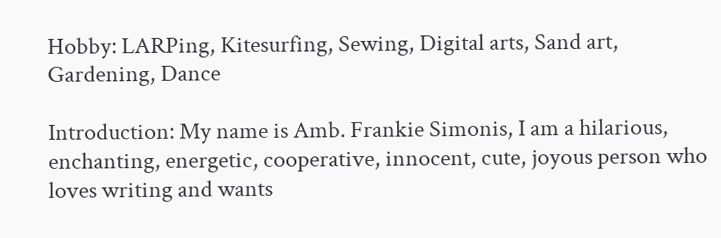Hobby: LARPing, Kitesurfing, Sewing, Digital arts, Sand art, Gardening, Dance

Introduction: My name is Amb. Frankie Simonis, I am a hilarious, enchanting, energetic, cooperative, innocent, cute, joyous person who loves writing and wants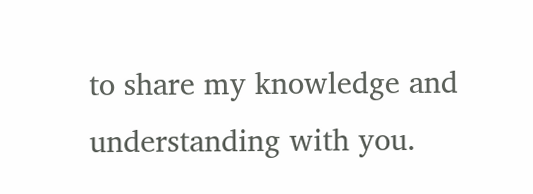to share my knowledge and understanding with you.